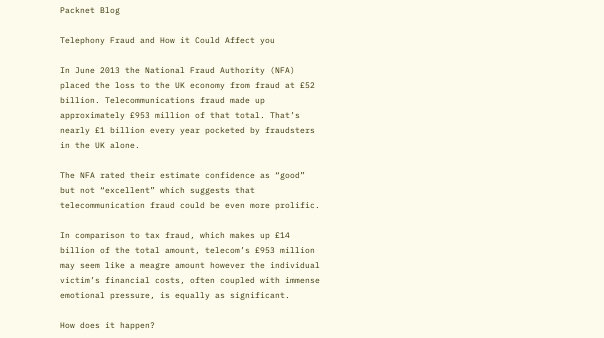Packnet Blog

Telephony Fraud and How it Could Affect you

In June 2013 the National Fraud Authority (NFA) placed the loss to the UK economy from fraud at £52 billion. Telecommunications fraud made up approximately £953 million of that total. That’s nearly £1 billion every year pocketed by fraudsters in the UK alone.

The NFA rated their estimate confidence as “good” but not “excellent” which suggests that telecommunication fraud could be even more prolific.

In comparison to tax fraud, which makes up £14 billion of the total amount, telecom’s £953 million may seem like a meagre amount however the individual victim’s financial costs, often coupled with immense emotional pressure, is equally as significant.

How does it happen?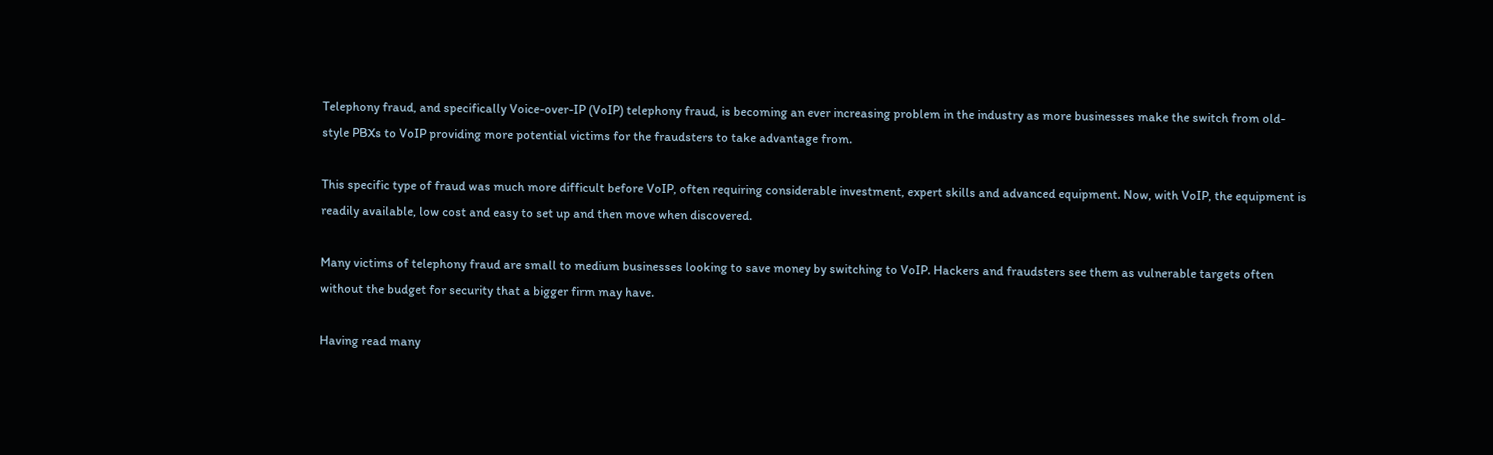Telephony fraud, and specifically Voice-over-IP (VoIP) telephony fraud, is becoming an ever increasing problem in the industry as more businesses make the switch from old-style PBXs to VoIP providing more potential victims for the fraudsters to take advantage from.

This specific type of fraud was much more difficult before VoIP, often requiring considerable investment, expert skills and advanced equipment. Now, with VoIP, the equipment is readily available, low cost and easy to set up and then move when discovered.

Many victims of telephony fraud are small to medium businesses looking to save money by switching to VoIP. Hackers and fraudsters see them as vulnerable targets often without the budget for security that a bigger firm may have.

Having read many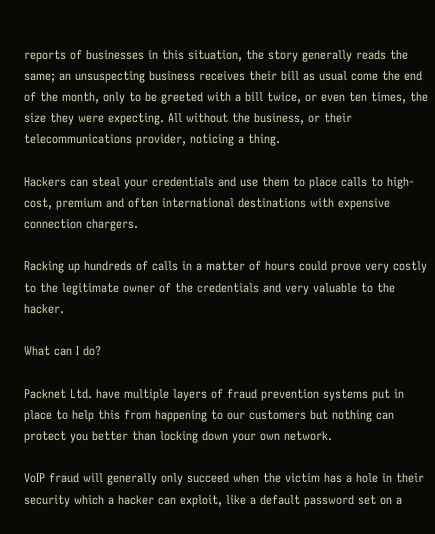reports of businesses in this situation, the story generally reads the same; an unsuspecting business receives their bill as usual come the end of the month, only to be greeted with a bill twice, or even ten times, the size they were expecting. All without the business, or their telecommunications provider, noticing a thing.

Hackers can steal your credentials and use them to place calls to high-cost, premium and often international destinations with expensive connection chargers.

Racking up hundreds of calls in a matter of hours could prove very costly to the legitimate owner of the credentials and very valuable to the hacker.

What can I do?

Packnet Ltd. have multiple layers of fraud prevention systems put in place to help this from happening to our customers but nothing can protect you better than locking down your own network.

VoIP fraud will generally only succeed when the victim has a hole in their security which a hacker can exploit, like a default password set on a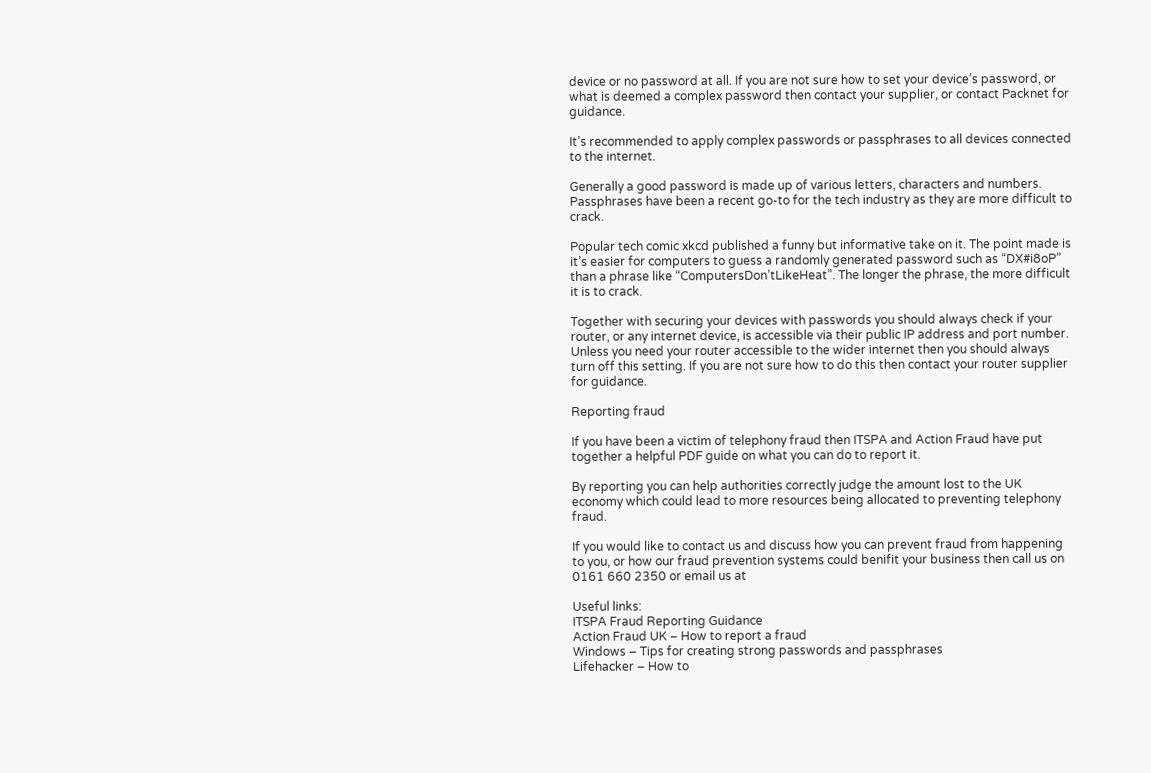device or no password at all. If you are not sure how to set your device’s password, or what is deemed a complex password then contact your supplier, or contact Packnet for guidance.

It’s recommended to apply complex passwords or passphrases to all devices connected to the internet.

Generally a good password is made up of various letters, characters and numbers. Passphrases have been a recent go-to for the tech industry as they are more difficult to crack.

Popular tech comic xkcd published a funny but informative take on it. The point made is it’s easier for computers to guess a randomly generated password such as “DX#i8oP” than a phrase like “ComputersDon’tLikeHeat”. The longer the phrase, the more difficult it is to crack.

Together with securing your devices with passwords you should always check if your router, or any internet device, is accessible via their public IP address and port number. Unless you need your router accessible to the wider internet then you should always turn off this setting. If you are not sure how to do this then contact your router supplier for guidance.

Reporting fraud

If you have been a victim of telephony fraud then ITSPA and Action Fraud have put together a helpful PDF guide on what you can do to report it.

By reporting you can help authorities correctly judge the amount lost to the UK economy which could lead to more resources being allocated to preventing telephony fraud.

If you would like to contact us and discuss how you can prevent fraud from happening to you, or how our fraud prevention systems could benifit your business then call us on 0161 660 2350 or email us at

Useful links:
ITSPA Fraud Reporting Guidance
Action Fraud UK – How to report a fraud
Windows – Tips for creating strong passwords and passphrases
Lifehacker – How to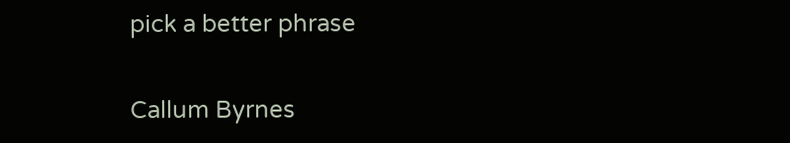pick a better phrase

Callum Byrnes